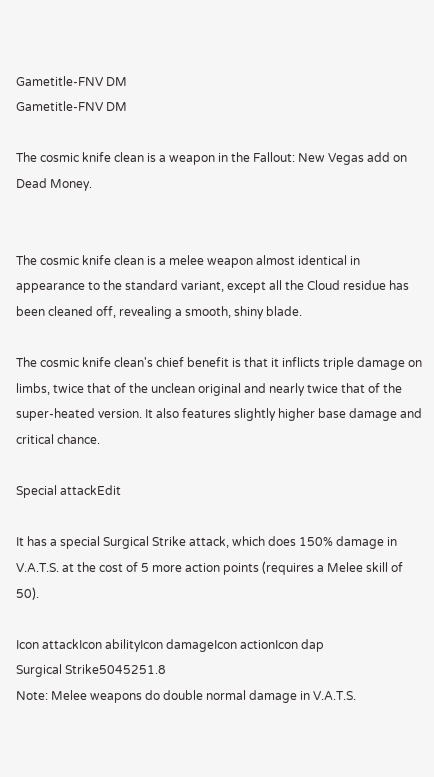Gametitle-FNV DM
Gametitle-FNV DM

The cosmic knife clean is a weapon in the Fallout: New Vegas add on Dead Money.


The cosmic knife clean is a melee weapon almost identical in appearance to the standard variant, except all the Cloud residue has been cleaned off, revealing a smooth, shiny blade.

The cosmic knife clean's chief benefit is that it inflicts triple damage on limbs, twice that of the unclean original and nearly twice that of the super-heated version. It also features slightly higher base damage and critical chance.

Special attackEdit

It has a special Surgical Strike attack, which does 150% damage in V.A.T.S. at the cost of 5 more action points (requires a Melee skill of 50).

Icon attackIcon abilityIcon damageIcon actionIcon dap
Surgical Strike5045251.8
Note: Melee weapons do double normal damage in V.A.T.S.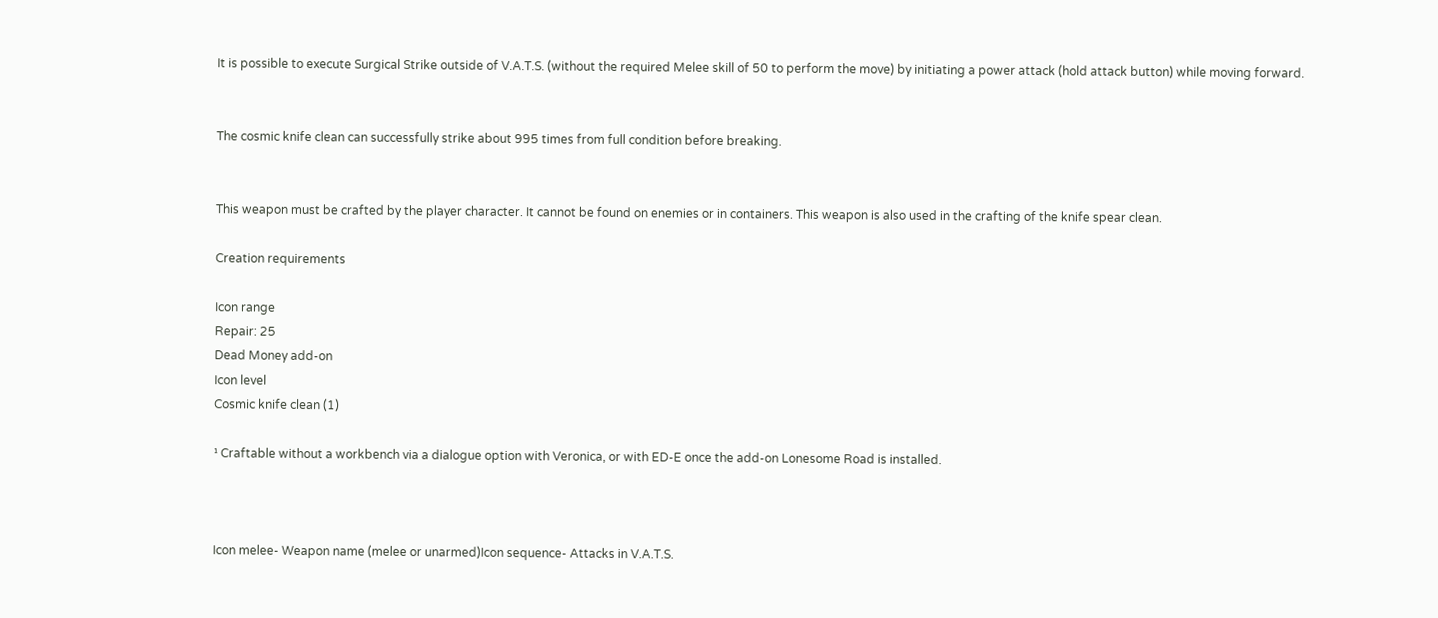It is possible to execute Surgical Strike outside of V.A.T.S. (without the required Melee skill of 50 to perform the move) by initiating a power attack (hold attack button) while moving forward.


The cosmic knife clean can successfully strike about 995 times from full condition before breaking.


This weapon must be crafted by the player character. It cannot be found on enemies or in containers. This weapon is also used in the crafting of the knife spear clean.

Creation requirements

Icon range
Repair: 25
Dead Money add-on
Icon level
Cosmic knife clean (1)

¹ Craftable without a workbench via a dialogue option with Veronica, or with ED-E once the add-on Lonesome Road is installed.



Icon melee- Weapon name (melee or unarmed)Icon sequence- Attacks in V.A.T.S.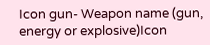Icon gun- Weapon name (gun, energy or explosive)Icon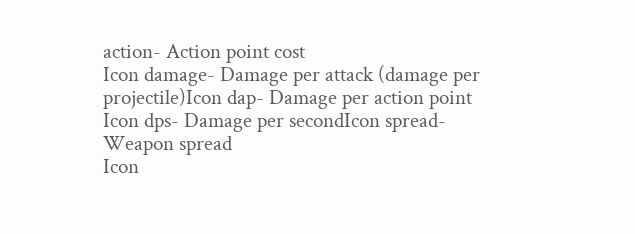action- Action point cost
Icon damage- Damage per attack (damage per projectile)Icon dap- Damage per action point
Icon dps- Damage per secondIcon spread- Weapon spread
Icon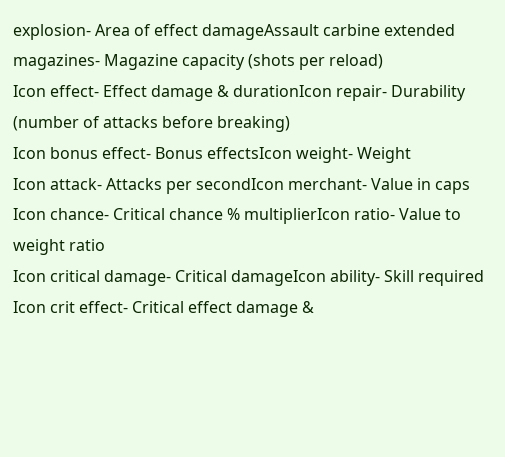explosion- Area of effect damageAssault carbine extended magazines- Magazine capacity (shots per reload)
Icon effect- Effect damage & durationIcon repair- Durability (number of attacks before breaking)
Icon bonus effect- Bonus effectsIcon weight- Weight
Icon attack- Attacks per secondIcon merchant- Value in caps
Icon chance- Critical chance % multiplierIcon ratio- Value to weight ratio
Icon critical damage- Critical damageIcon ability- Skill required
Icon crit effect- Critical effect damage &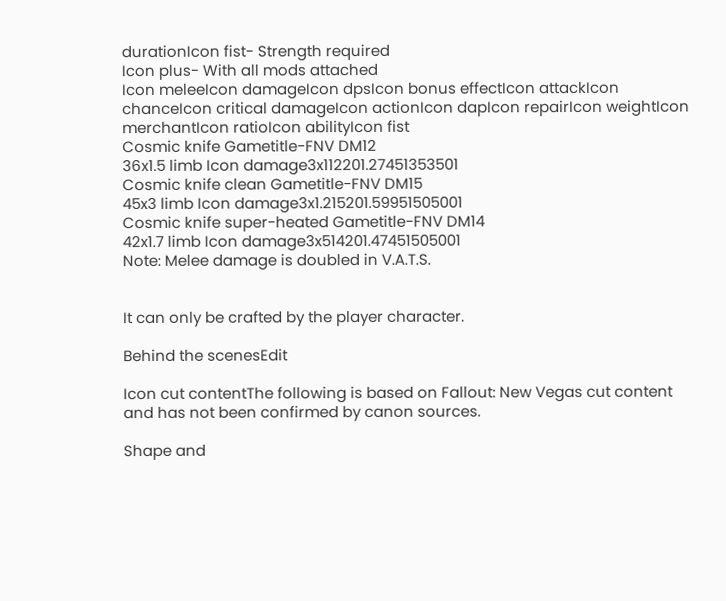durationIcon fist- Strength required
Icon plus- With all mods attached
Icon meleeIcon damageIcon dpsIcon bonus effectIcon attackIcon chanceIcon critical damageIcon actionIcon dapIcon repairIcon weightIcon merchantIcon ratioIcon abilityIcon fist
Cosmic knife Gametitle-FNV DM12
36x1.5 limb Icon damage3x112201.27451353501
Cosmic knife clean Gametitle-FNV DM15
45x3 limb Icon damage3x1.215201.59951505001
Cosmic knife super-heated Gametitle-FNV DM14
42x1.7 limb Icon damage3x514201.47451505001
Note: Melee damage is doubled in V.A.T.S.


It can only be crafted by the player character.

Behind the scenesEdit

Icon cut contentThe following is based on Fallout: New Vegas cut content and has not been confirmed by canon sources.

Shape and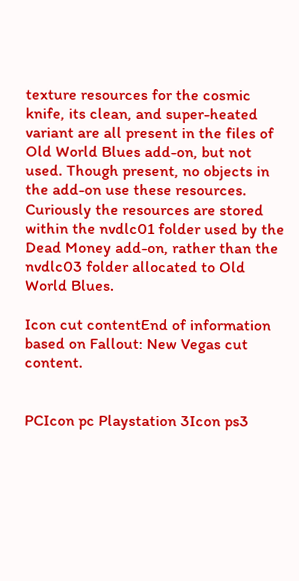texture resources for the cosmic knife, its clean, and super-heated variant are all present in the files of Old World Blues add-on, but not used. Though present, no objects in the add-on use these resources. Curiously the resources are stored within the nvdlc01 folder used by the Dead Money add-on, rather than the nvdlc03 folder allocated to Old World Blues.

Icon cut contentEnd of information based on Fallout: New Vegas cut content.


PCIcon pc Playstation 3Icon ps3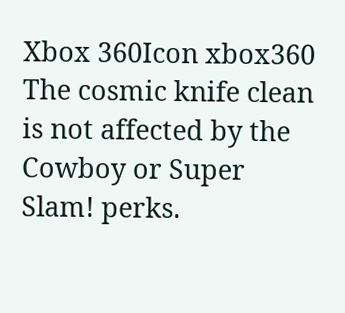Xbox 360Icon xbox360 The cosmic knife clean is not affected by the Cowboy or Super Slam! perks.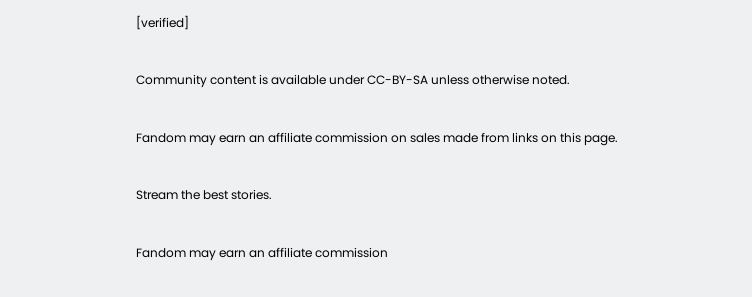[verified]

Community content is available under CC-BY-SA unless otherwise noted.

Fandom may earn an affiliate commission on sales made from links on this page.

Stream the best stories.

Fandom may earn an affiliate commission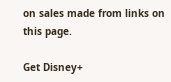on sales made from links on this page.

Get Disney+